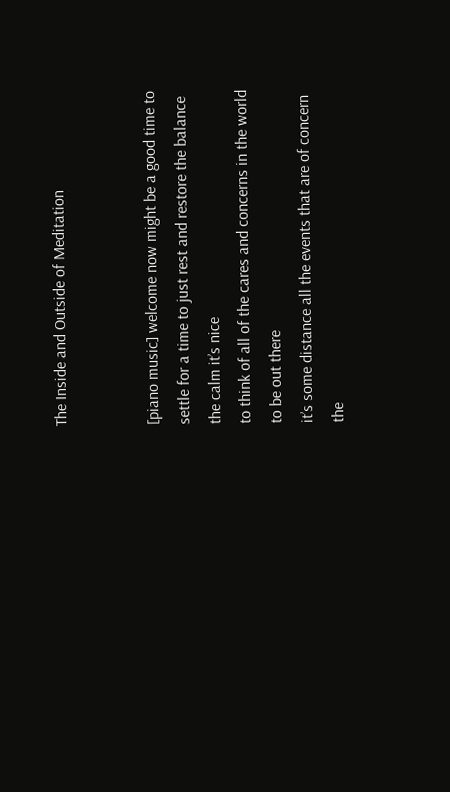The Inside and Outside of Meditation


[piano music] welcome now might be a good time to
settle for a time to just rest and restore the balance the calm it’s nice
to think of all of the cares and concerns in the world to be out there
it’s some distance all the events that are of concern the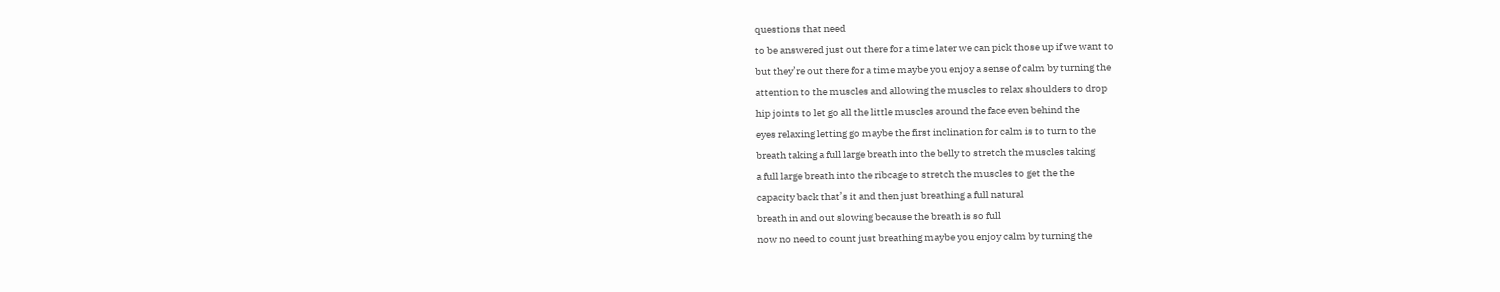questions that need
to be answered just out there for a time later we can pick those up if we want to
but they’re out there for a time maybe you enjoy a sense of calm by turning the
attention to the muscles and allowing the muscles to relax shoulders to drop
hip joints to let go all the little muscles around the face even behind the
eyes relaxing letting go maybe the first inclination for calm is to turn to the
breath taking a full large breath into the belly to stretch the muscles taking
a full large breath into the ribcage to stretch the muscles to get the the
capacity back that’s it and then just breathing a full natural
breath in and out slowing because the breath is so full
now no need to count just breathing maybe you enjoy calm by turning the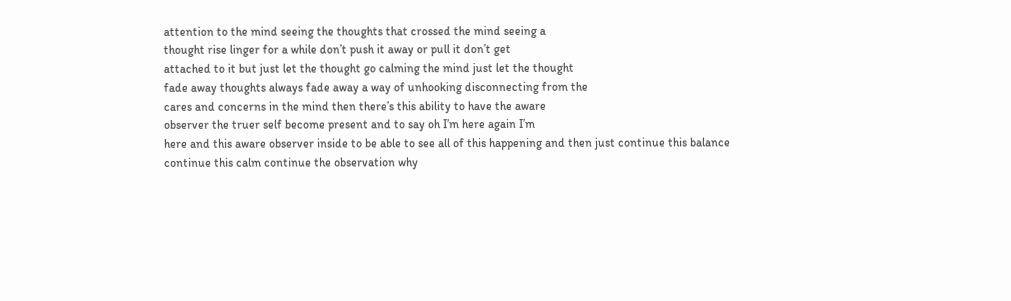attention to the mind seeing the thoughts that crossed the mind seeing a
thought rise linger for a while don’t push it away or pull it don’t get
attached to it but just let the thought go calming the mind just let the thought
fade away thoughts always fade away a way of unhooking disconnecting from the
cares and concerns in the mind then there’s this ability to have the aware
observer the truer self become present and to say oh I’m here again I’m
here and this aware observer inside to be able to see all of this happening and then just continue this balance
continue this calm continue the observation why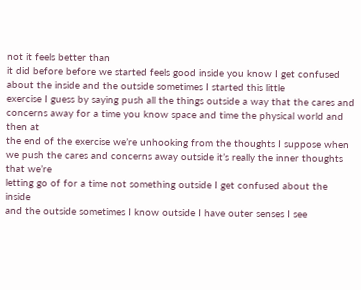not it feels better than
it did before before we started feels good inside you know I get confused
about the inside and the outside sometimes I started this little
exercise I guess by saying push all the things outside a way that the cares and
concerns away for a time you know space and time the physical world and then at
the end of the exercise we’re unhooking from the thoughts I suppose when we push the cares and concerns away outside it’s really the inner thoughts that we’re
letting go of for a time not something outside I get confused about the inside
and the outside sometimes I know outside I have outer senses I see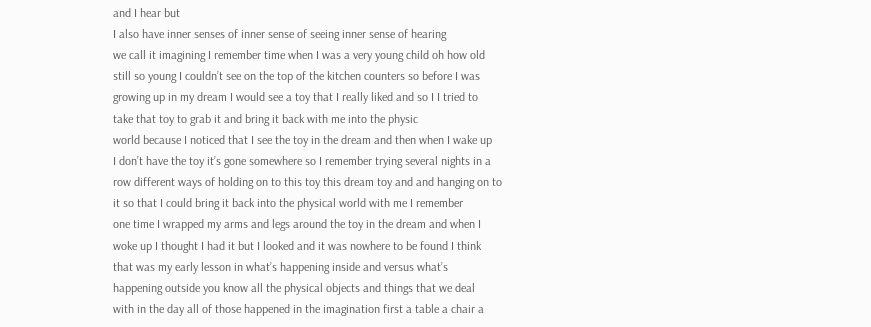and I hear but
I also have inner senses of inner sense of seeing inner sense of hearing
we call it imagining I remember time when I was a very young child oh how old
still so young I couldn’t see on the top of the kitchen counters so before I was
growing up in my dream I would see a toy that I really liked and so I I tried to
take that toy to grab it and bring it back with me into the physic
world because I noticed that I see the toy in the dream and then when I wake up
I don’t have the toy it’s gone somewhere so I remember trying several nights in a
row different ways of holding on to this toy this dream toy and and hanging on to
it so that I could bring it back into the physical world with me I remember
one time I wrapped my arms and legs around the toy in the dream and when I
woke up I thought I had it but I looked and it was nowhere to be found I think
that was my early lesson in what’s happening inside and versus what’s
happening outside you know all the physical objects and things that we deal
with in the day all of those happened in the imagination first a table a chair a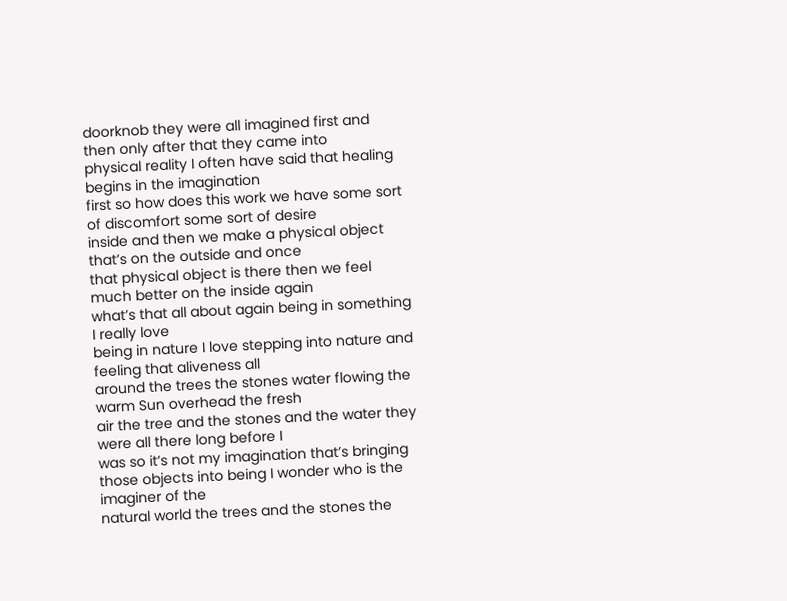doorknob they were all imagined first and then only after that they came into
physical reality I often have said that healing begins in the imagination
first so how does this work we have some sort of discomfort some sort of desire
inside and then we make a physical object that’s on the outside and once
that physical object is there then we feel much better on the inside again
what’s that all about again being in something I really love
being in nature I love stepping into nature and feeling that aliveness all
around the trees the stones water flowing the warm Sun overhead the fresh
air the tree and the stones and the water they were all there long before I
was so it’s not my imagination that’s bringing those objects into being I wonder who is the imaginer of the
natural world the trees and the stones the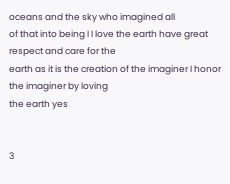oceans and the sky who imagined all
of that into being I I love the earth have great respect and care for the
earth as it is the creation of the imaginer I honor the imaginer by loving
the earth yes


3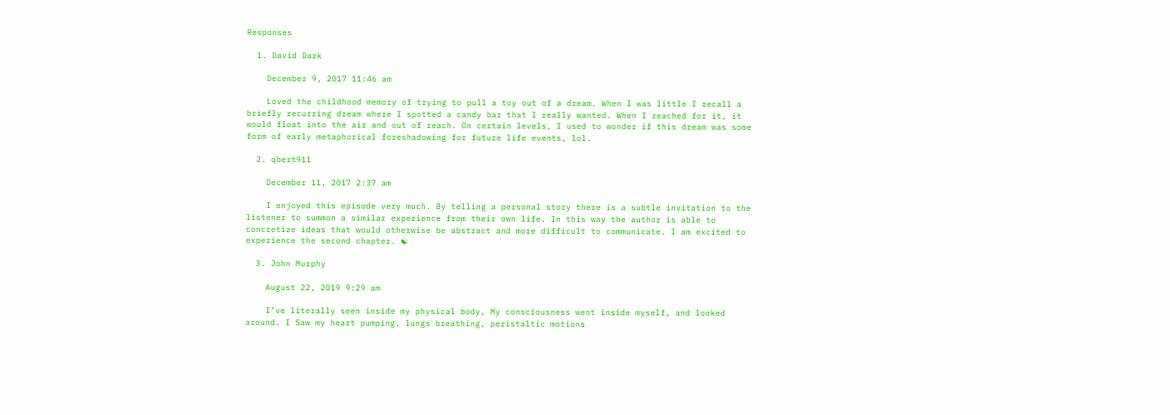Responses

  1. David Dark

    December 9, 2017 11:46 am

    Loved the childhood memory of trying to pull a toy out of a dream. When I was little I recall a briefly recurring dream where I spotted a candy bar that I really wanted. When I reached for it, it would float into the air and out of reach. On certain levels, I used to wonder if this dream was some form of early metaphorical foreshadowing for future life events, lol.

  2. qbert911

    December 11, 2017 2:37 am

    I enjoyed this episode very much. By telling a personal story there is a subtle invitation to the listener to summon a similar experience from their own life. In this way the author is able to concretize ideas that would otherwise be abstract and more difficult to communicate. I am excited to experience the second chapter. ☯

  3. John Murphy

    August 22, 2019 9:29 am

    I’ve literally seen inside my physical body, My consciousness went inside myself, and looked around. I Saw my heart pumping, lungs breathing, peristaltic motions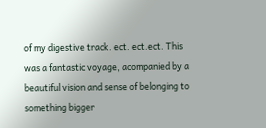of my digestive track. ect. ect.ect. This was a fantastic voyage, acompanied by a beautiful vision and sense of belonging to something bigger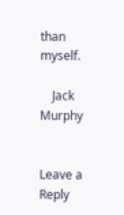than myself.

    Jack Murphy


Leave a Reply